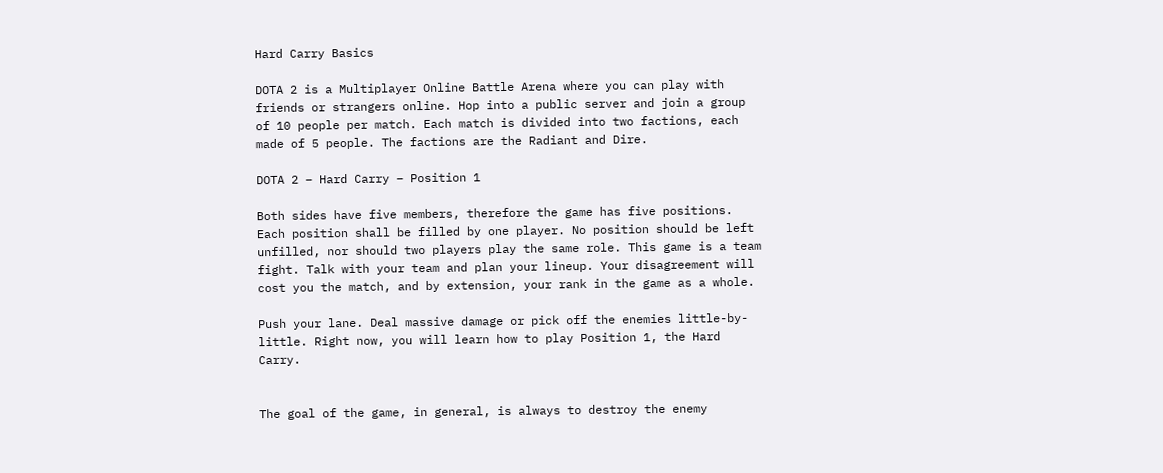Hard Carry Basics

DOTA 2 is a Multiplayer Online Battle Arena where you can play with friends or strangers online. Hop into a public server and join a group of 10 people per match. Each match is divided into two factions, each made of 5 people. The factions are the Radiant and Dire.

DOTA 2 – Hard Carry – Position 1

Both sides have five members, therefore the game has five positions. Each position shall be filled by one player. No position should be left unfilled, nor should two players play the same role. This game is a team fight. Talk with your team and plan your lineup. Your disagreement will cost you the match, and by extension, your rank in the game as a whole.

Push your lane. Deal massive damage or pick off the enemies little-by-little. Right now, you will learn how to play Position 1, the Hard Carry.


The goal of the game, in general, is always to destroy the enemy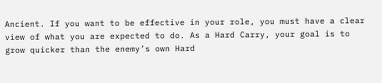Ancient. If you want to be effective in your role, you must have a clear view of what you are expected to do. As a Hard Carry, your goal is to grow quicker than the enemy’s own Hard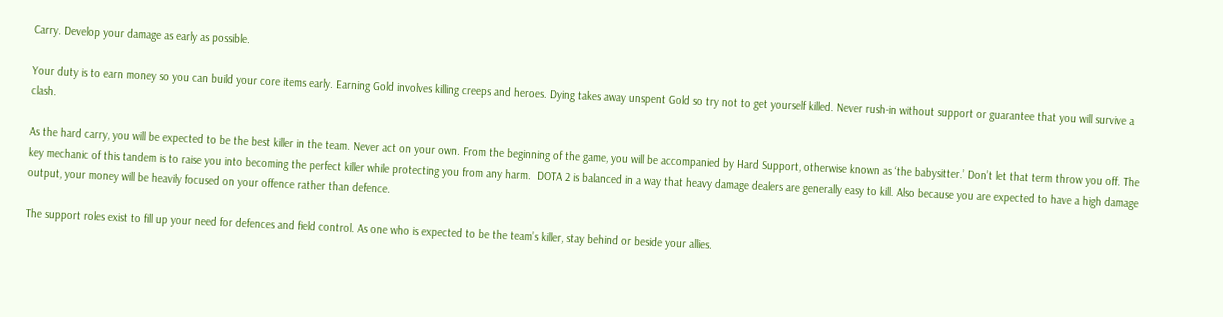Carry. Develop your damage as early as possible.

Your duty is to earn money so you can build your core items early. Earning Gold involves killing creeps and heroes. Dying takes away unspent Gold so try not to get yourself killed. Never rush-in without support or guarantee that you will survive a clash.

As the hard carry, you will be expected to be the best killer in the team. Never act on your own. From the beginning of the game, you will be accompanied by Hard Support, otherwise known as ‘the babysitter.’ Don’t let that term throw you off. The key mechanic of this tandem is to raise you into becoming the perfect killer while protecting you from any harm.  DOTA 2 is balanced in a way that heavy damage dealers are generally easy to kill. Also because you are expected to have a high damage output, your money will be heavily focused on your offence rather than defence.

The support roles exist to fill up your need for defences and field control. As one who is expected to be the team’s killer, stay behind or beside your allies.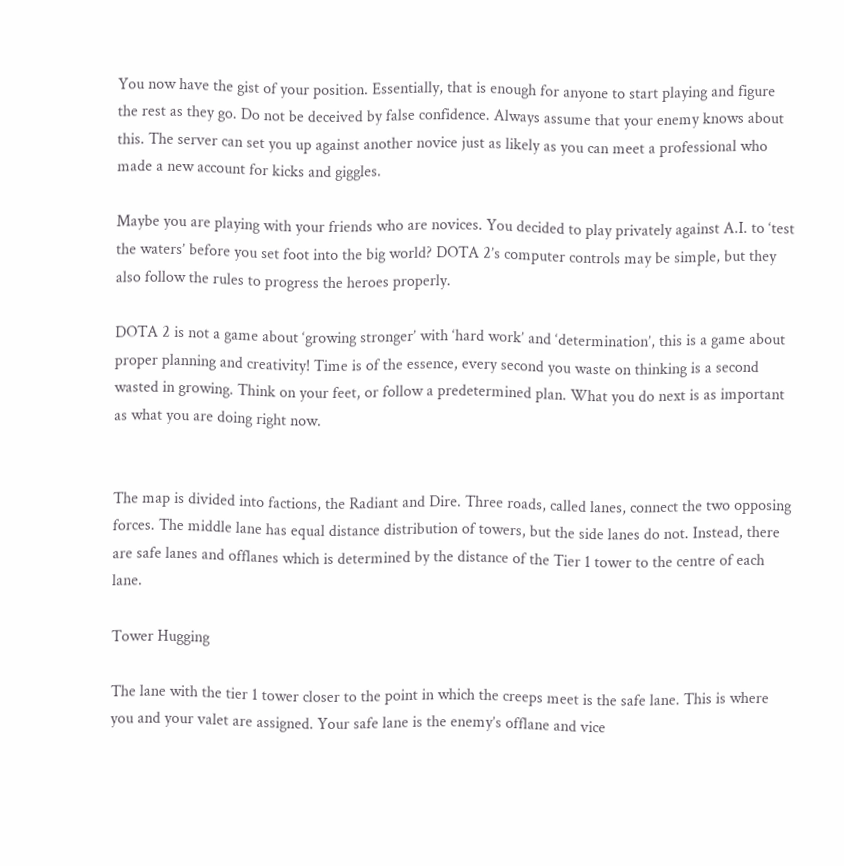You now have the gist of your position. Essentially, that is enough for anyone to start playing and figure the rest as they go. Do not be deceived by false confidence. Always assume that your enemy knows about this. The server can set you up against another novice just as likely as you can meet a professional who made a new account for kicks and giggles.

Maybe you are playing with your friends who are novices. You decided to play privately against A.I. to ‘test the waters’ before you set foot into the big world? DOTA 2’s computer controls may be simple, but they also follow the rules to progress the heroes properly.

DOTA 2 is not a game about ‘growing stronger’ with ‘hard work’ and ‘determination’, this is a game about proper planning and creativity! Time is of the essence, every second you waste on thinking is a second wasted in growing. Think on your feet, or follow a predetermined plan. What you do next is as important as what you are doing right now.


The map is divided into factions, the Radiant and Dire. Three roads, called lanes, connect the two opposing forces. The middle lane has equal distance distribution of towers, but the side lanes do not. Instead, there are safe lanes and offlanes which is determined by the distance of the Tier 1 tower to the centre of each lane.

Tower Hugging

The lane with the tier 1 tower closer to the point in which the creeps meet is the safe lane. This is where you and your valet are assigned. Your safe lane is the enemy’s offlane and vice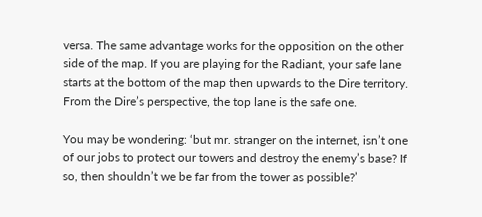versa. The same advantage works for the opposition on the other side of the map. If you are playing for the Radiant, your safe lane starts at the bottom of the map then upwards to the Dire territory. From the Dire’s perspective, the top lane is the safe one.

You may be wondering: ‘but mr. stranger on the internet, isn’t one of our jobs to protect our towers and destroy the enemy’s base? If so, then shouldn’t we be far from the tower as possible?’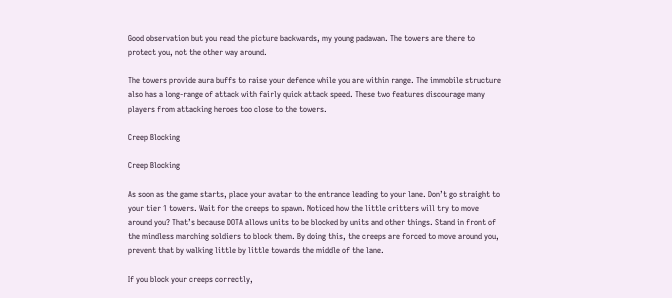Good observation but you read the picture backwards, my young padawan. The towers are there to protect you, not the other way around.

The towers provide aura buffs to raise your defence while you are within range. The immobile structure also has a long-range of attack with fairly quick attack speed. These two features discourage many players from attacking heroes too close to the towers.

Creep Blocking

Creep Blocking

As soon as the game starts, place your avatar to the entrance leading to your lane. Don’t go straight to your tier 1 towers. Wait for the creeps to spawn. Noticed how the little critters will try to move around you? That’s because DOTA allows units to be blocked by units and other things. Stand in front of the mindless marching soldiers to block them. By doing this, the creeps are forced to move around you, prevent that by walking little by little towards the middle of the lane.

If you block your creeps correctly,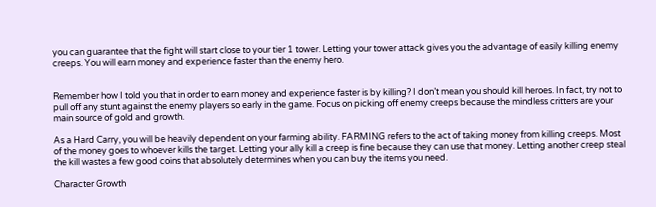you can guarantee that the fight will start close to your tier 1 tower. Letting your tower attack gives you the advantage of easily killing enemy creeps. You will earn money and experience faster than the enemy hero.


Remember how I told you that in order to earn money and experience faster is by killing? I don’t mean you should kill heroes. In fact, try not to pull off any stunt against the enemy players so early in the game. Focus on picking off enemy creeps because the mindless critters are your main source of gold and growth.

As a Hard Carry, you will be heavily dependent on your farming ability. FARMING refers to the act of taking money from killing creeps. Most of the money goes to whoever kills the target. Letting your ally kill a creep is fine because they can use that money. Letting another creep steal the kill wastes a few good coins that absolutely determines when you can buy the items you need.

Character Growth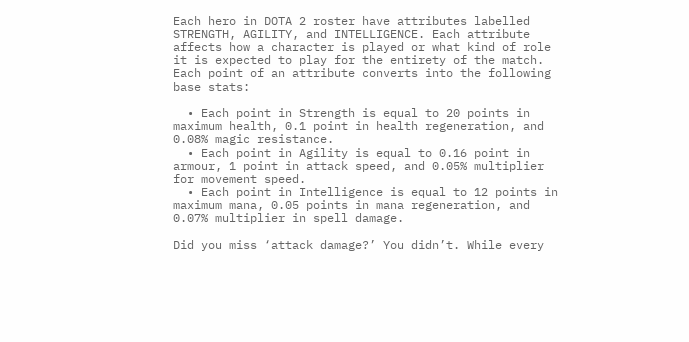Each hero in DOTA 2 roster have attributes labelled STRENGTH, AGILITY, and INTELLIGENCE. Each attribute affects how a character is played or what kind of role it is expected to play for the entirety of the match. Each point of an attribute converts into the following base stats:

  • Each point in Strength is equal to 20 points in maximum health, 0.1 point in health regeneration, and 0.08% magic resistance.
  • Each point in Agility is equal to 0.16 point in armour, 1 point in attack speed, and 0.05% multiplier for movement speed.
  • Each point in Intelligence is equal to 12 points in maximum mana, 0.05 points in mana regeneration, and 0.07% multiplier in spell damage.

Did you miss ‘attack damage?’ You didn’t. While every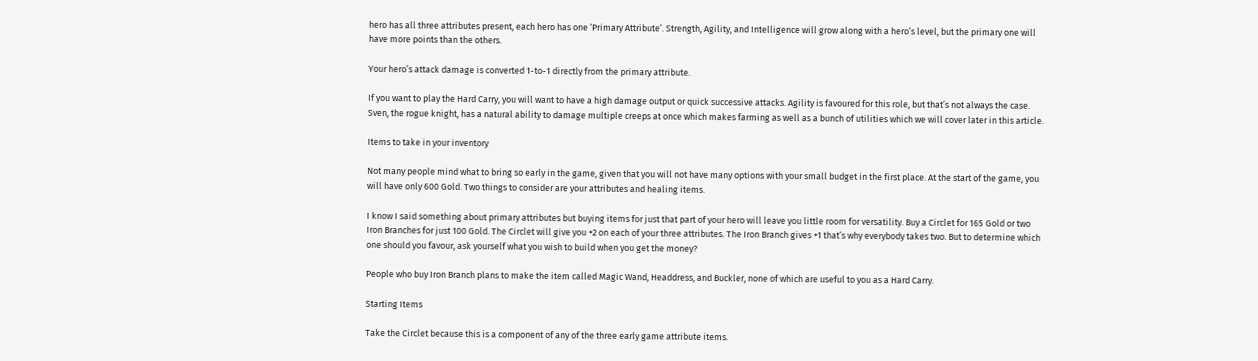hero has all three attributes present, each hero has one ‘Primary Attribute’. Strength, Agility, and Intelligence will grow along with a hero’s level, but the primary one will have more points than the others.

Your hero’s attack damage is converted 1-to-1 directly from the primary attribute.

If you want to play the Hard Carry, you will want to have a high damage output or quick successive attacks. Agility is favoured for this role, but that’s not always the case. Sven, the rogue knight, has a natural ability to damage multiple creeps at once which makes farming as well as a bunch of utilities which we will cover later in this article.

Items to take in your inventory

Not many people mind what to bring so early in the game, given that you will not have many options with your small budget in the first place. At the start of the game, you will have only 600 Gold. Two things to consider are your attributes and healing items.

I know I said something about primary attributes but buying items for just that part of your hero will leave you little room for versatility. Buy a Circlet for 165 Gold or two Iron Branches for just 100 Gold. The Circlet will give you +2 on each of your three attributes. The Iron Branch gives +1 that’s why everybody takes two. But to determine which one should you favour, ask yourself what you wish to build when you get the money?

People who buy Iron Branch plans to make the item called Magic Wand, Headdress, and Buckler, none of which are useful to you as a Hard Carry.

Starting Items

Take the Circlet because this is a component of any of the three early game attribute items.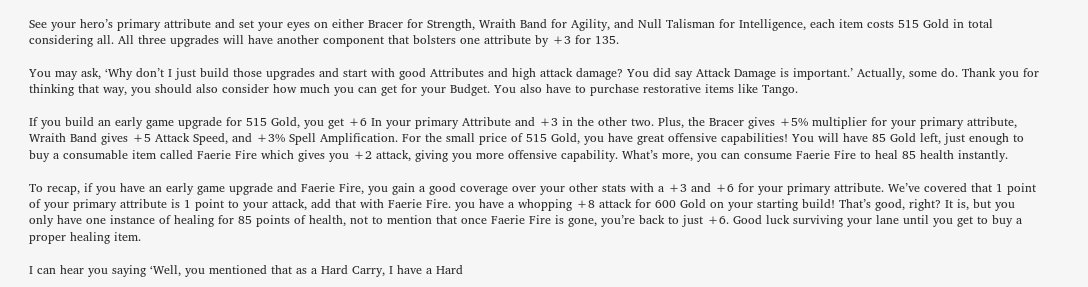See your hero’s primary attribute and set your eyes on either Bracer for Strength, Wraith Band for Agility, and Null Talisman for Intelligence, each item costs 515 Gold in total considering all. All three upgrades will have another component that bolsters one attribute by +3 for 135.

You may ask, ‘Why don’t I just build those upgrades and start with good Attributes and high attack damage? You did say Attack Damage is important.’ Actually, some do. Thank you for thinking that way, you should also consider how much you can get for your Budget. You also have to purchase restorative items like Tango.

If you build an early game upgrade for 515 Gold, you get +6 In your primary Attribute and +3 in the other two. Plus, the Bracer gives +5% multiplier for your primary attribute, Wraith Band gives +5 Attack Speed, and +3% Spell Amplification. For the small price of 515 Gold, you have great offensive capabilities! You will have 85 Gold left, just enough to buy a consumable item called Faerie Fire which gives you +2 attack, giving you more offensive capability. What’s more, you can consume Faerie Fire to heal 85 health instantly.

To recap, if you have an early game upgrade and Faerie Fire, you gain a good coverage over your other stats with a +3 and +6 for your primary attribute. We’ve covered that 1 point of your primary attribute is 1 point to your attack, add that with Faerie Fire. you have a whopping +8 attack for 600 Gold on your starting build! That’s good, right? It is, but you only have one instance of healing for 85 points of health, not to mention that once Faerie Fire is gone, you’re back to just +6. Good luck surviving your lane until you get to buy a proper healing item.

I can hear you saying ‘Well, you mentioned that as a Hard Carry, I have a Hard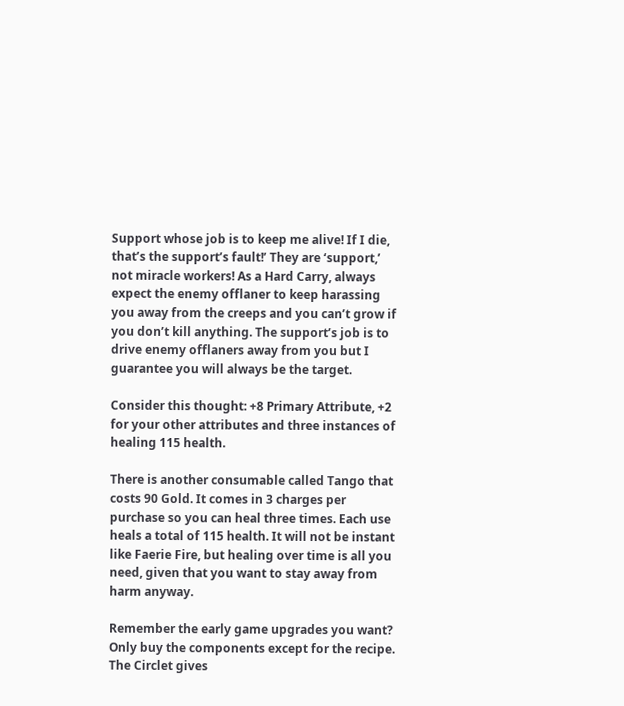Support whose job is to keep me alive! If I die, that’s the support’s fault!’ They are ‘support,’ not miracle workers! As a Hard Carry, always expect the enemy offlaner to keep harassing you away from the creeps and you can’t grow if you don’t kill anything. The support’s job is to drive enemy offlaners away from you but I guarantee you will always be the target.

Consider this thought: +8 Primary Attribute, +2 for your other attributes and three instances of healing 115 health.

There is another consumable called Tango that costs 90 Gold. It comes in 3 charges per purchase so you can heal three times. Each use heals a total of 115 health. It will not be instant like Faerie Fire, but healing over time is all you need, given that you want to stay away from harm anyway.

Remember the early game upgrades you want? Only buy the components except for the recipe. The Circlet gives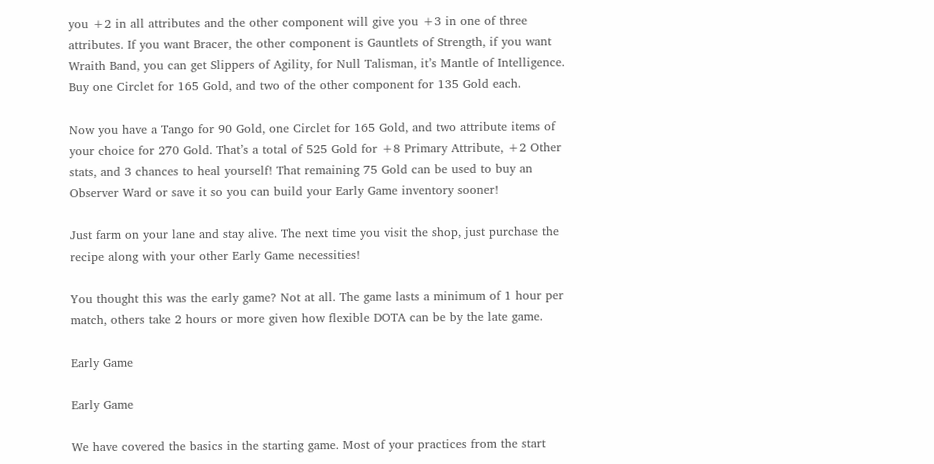you +2 in all attributes and the other component will give you +3 in one of three attributes. If you want Bracer, the other component is Gauntlets of Strength, if you want Wraith Band, you can get Slippers of Agility, for Null Talisman, it’s Mantle of Intelligence. Buy one Circlet for 165 Gold, and two of the other component for 135 Gold each.

Now you have a Tango for 90 Gold, one Circlet for 165 Gold, and two attribute items of your choice for 270 Gold. That’s a total of 525 Gold for +8 Primary Attribute, +2 Other stats, and 3 chances to heal yourself! That remaining 75 Gold can be used to buy an Observer Ward or save it so you can build your Early Game inventory sooner!

Just farm on your lane and stay alive. The next time you visit the shop, just purchase the recipe along with your other Early Game necessities!

You thought this was the early game? Not at all. The game lasts a minimum of 1 hour per match, others take 2 hours or more given how flexible DOTA can be by the late game.

Early Game

Early Game

We have covered the basics in the starting game. Most of your practices from the start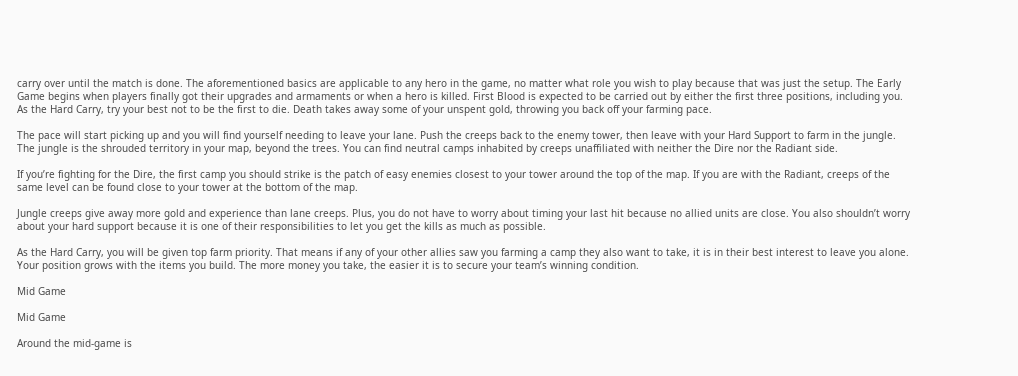carry over until the match is done. The aforementioned basics are applicable to any hero in the game, no matter what role you wish to play because that was just the setup. The Early Game begins when players finally got their upgrades and armaments or when a hero is killed. First Blood is expected to be carried out by either the first three positions, including you. As the Hard Carry, try your best not to be the first to die. Death takes away some of your unspent gold, throwing you back off your farming pace.

The pace will start picking up and you will find yourself needing to leave your lane. Push the creeps back to the enemy tower, then leave with your Hard Support to farm in the jungle. The jungle is the shrouded territory in your map, beyond the trees. You can find neutral camps inhabited by creeps unaffiliated with neither the Dire nor the Radiant side.

If you’re fighting for the Dire, the first camp you should strike is the patch of easy enemies closest to your tower around the top of the map. If you are with the Radiant, creeps of the same level can be found close to your tower at the bottom of the map.

Jungle creeps give away more gold and experience than lane creeps. Plus, you do not have to worry about timing your last hit because no allied units are close. You also shouldn’t worry about your hard support because it is one of their responsibilities to let you get the kills as much as possible.

As the Hard Carry, you will be given top farm priority. That means if any of your other allies saw you farming a camp they also want to take, it is in their best interest to leave you alone. Your position grows with the items you build. The more money you take, the easier it is to secure your team’s winning condition.

Mid Game

Mid Game

Around the mid-game is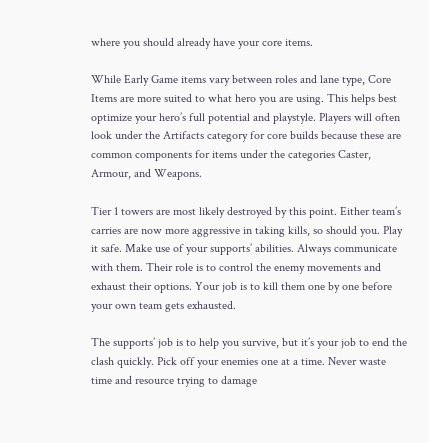where you should already have your core items.

While Early Game items vary between roles and lane type, Core Items are more suited to what hero you are using. This helps best optimize your hero’s full potential and playstyle. Players will often look under the Artifacts category for core builds because these are common components for items under the categories Caster, Armour, and Weapons.

Tier 1 towers are most likely destroyed by this point. Either team’s carries are now more aggressive in taking kills, so should you. Play it safe. Make use of your supports’ abilities. Always communicate with them. Their role is to control the enemy movements and exhaust their options. Your job is to kill them one by one before your own team gets exhausted.

The supports’ job is to help you survive, but it’s your job to end the clash quickly. Pick off your enemies one at a time. Never waste time and resource trying to damage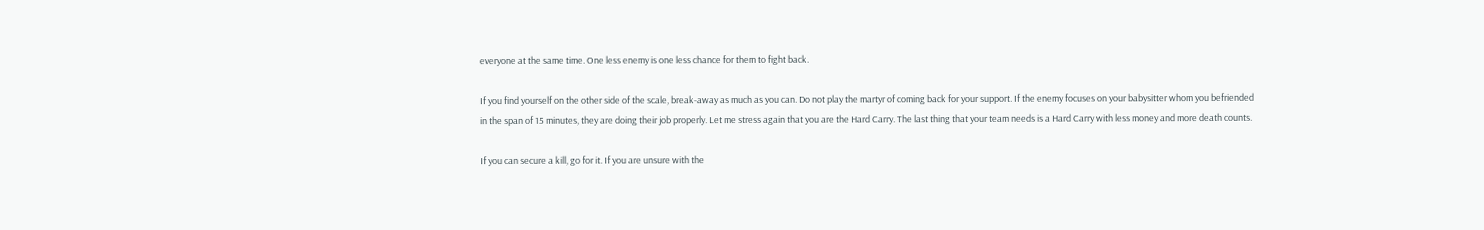everyone at the same time. One less enemy is one less chance for them to fight back.

If you find yourself on the other side of the scale, break-away as much as you can. Do not play the martyr of coming back for your support. If the enemy focuses on your babysitter whom you befriended in the span of 15 minutes, they are doing their job properly. Let me stress again that you are the Hard Carry. The last thing that your team needs is a Hard Carry with less money and more death counts.

If you can secure a kill, go for it. If you are unsure with the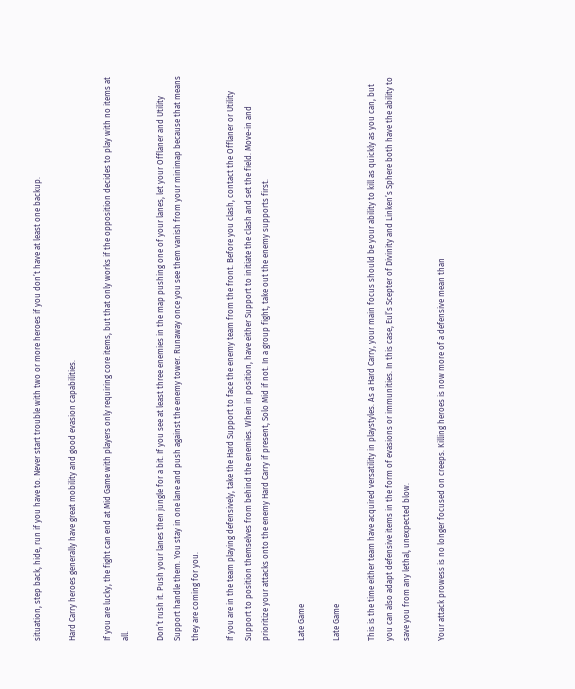situation, step back, hide, run if you have to. Never start trouble with two or more heroes if you don’t have at least one backup.

Hard Carry heroes generally have great mobility and good evasion capabilities.

If you are lucky, the fight can end at Mid Game with players only requiring core items, but that only works if the opposition decides to play with no items at all.

Don’t rush it. Push your lanes then jungle for a bit. If you see at least three enemies in the map pushing one of your lanes, let your Offlaner and Utility Support handle them. You stay in one lane and push against the enemy tower. Runaway once you see them vanish from your minimap because that means they are coming for you.

If you are in the team playing defensively, take the Hard Support to face the enemy team from the front. Before you clash, contact the Offlaner or Utility Support to position themselves from behind the enemies. When in position, have either Support to initiate the clash and set the field. Move-in and prioritize your attacks onto the enemy Hard Carry if present, Solo Mid if not. In a group fight, take out the enemy supports first.

Late Game

Late Game

This is the time either team have acquired versatility in playstyles. As a Hard Carry, your main focus should be your ability to kill as quickly as you can, but you can also adapt defensive items in the form of evasions or immunities. In this case, Eul’s Scepter of Divinity and Linken’s Sphere both have the ability to save you from any lethal, unexpected blow.

Your attack prowess is no longer focused on creeps. Killing heroes is now more of a defensive mean than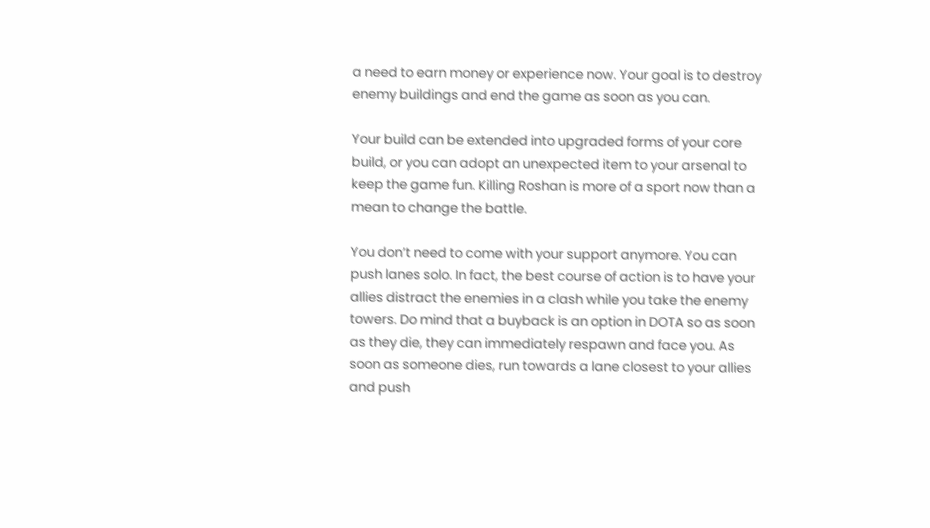a need to earn money or experience now. Your goal is to destroy enemy buildings and end the game as soon as you can.

Your build can be extended into upgraded forms of your core build, or you can adopt an unexpected item to your arsenal to keep the game fun. Killing Roshan is more of a sport now than a mean to change the battle.

You don’t need to come with your support anymore. You can push lanes solo. In fact, the best course of action is to have your allies distract the enemies in a clash while you take the enemy towers. Do mind that a buyback is an option in DOTA so as soon as they die, they can immediately respawn and face you. As soon as someone dies, run towards a lane closest to your allies and push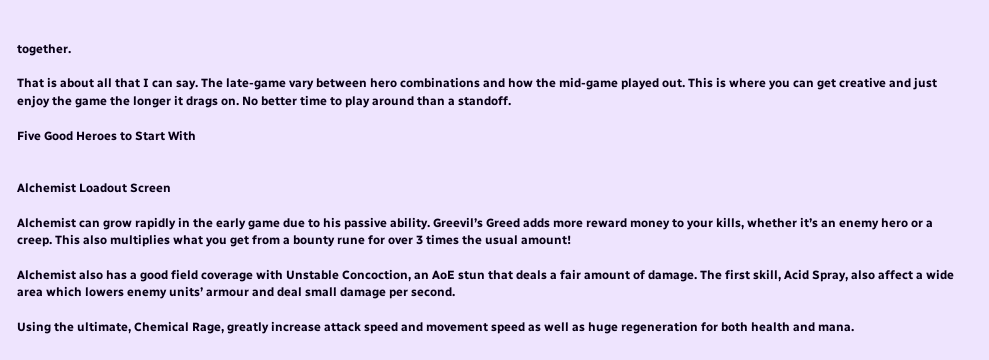together.

That is about all that I can say. The late-game vary between hero combinations and how the mid-game played out. This is where you can get creative and just enjoy the game the longer it drags on. No better time to play around than a standoff.

Five Good Heroes to Start With


Alchemist Loadout Screen

Alchemist can grow rapidly in the early game due to his passive ability. Greevil’s Greed adds more reward money to your kills, whether it’s an enemy hero or a creep. This also multiplies what you get from a bounty rune for over 3 times the usual amount!

Alchemist also has a good field coverage with Unstable Concoction, an AoE stun that deals a fair amount of damage. The first skill, Acid Spray, also affect a wide area which lowers enemy units’ armour and deal small damage per second.

Using the ultimate, Chemical Rage, greatly increase attack speed and movement speed as well as huge regeneration for both health and mana.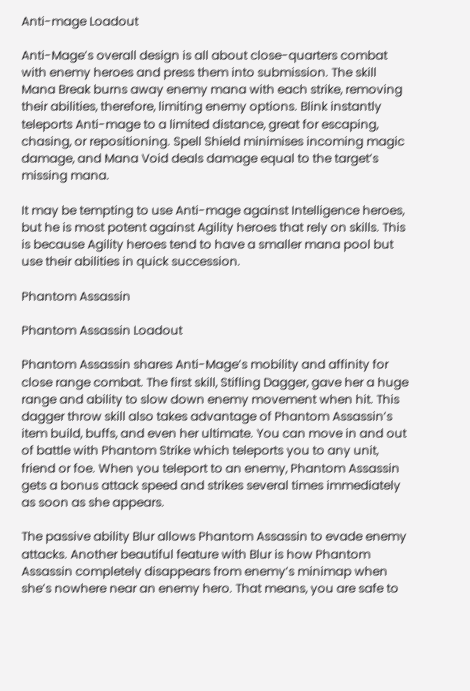Anti-mage Loadout

Anti-Mage’s overall design is all about close-quarters combat with enemy heroes and press them into submission. The skill Mana Break burns away enemy mana with each strike, removing their abilities, therefore, limiting enemy options. Blink instantly teleports Anti-mage to a limited distance, great for escaping, chasing, or repositioning. Spell Shield minimises incoming magic damage, and Mana Void deals damage equal to the target’s missing mana.

It may be tempting to use Anti-mage against Intelligence heroes, but he is most potent against Agility heroes that rely on skills. This is because Agility heroes tend to have a smaller mana pool but use their abilities in quick succession.

Phantom Assassin

Phantom Assassin Loadout

Phantom Assassin shares Anti-Mage’s mobility and affinity for close range combat. The first skill, Stifling Dagger, gave her a huge range and ability to slow down enemy movement when hit. This dagger throw skill also takes advantage of Phantom Assassin’s item build, buffs, and even her ultimate. You can move in and out of battle with Phantom Strike which teleports you to any unit, friend or foe. When you teleport to an enemy, Phantom Assassin gets a bonus attack speed and strikes several times immediately as soon as she appears.

The passive ability Blur allows Phantom Assassin to evade enemy attacks. Another beautiful feature with Blur is how Phantom Assassin completely disappears from enemy’s minimap when she’s nowhere near an enemy hero. That means, you are safe to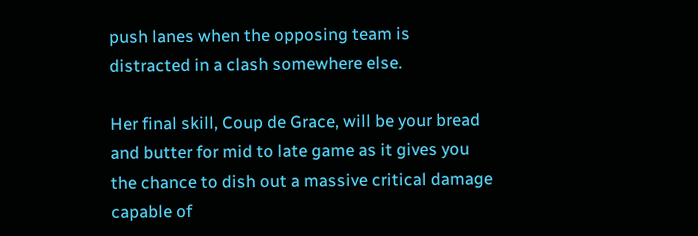push lanes when the opposing team is distracted in a clash somewhere else.

Her final skill, Coup de Grace, will be your bread and butter for mid to late game as it gives you the chance to dish out a massive critical damage capable of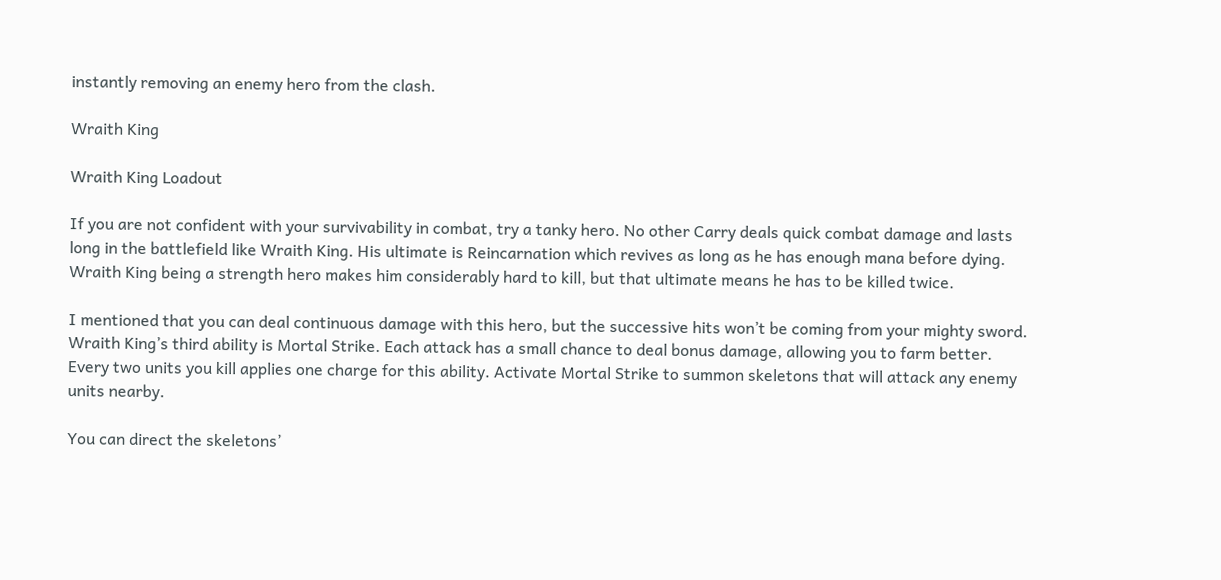instantly removing an enemy hero from the clash.

Wraith King

Wraith King Loadout

If you are not confident with your survivability in combat, try a tanky hero. No other Carry deals quick combat damage and lasts long in the battlefield like Wraith King. His ultimate is Reincarnation which revives as long as he has enough mana before dying. Wraith King being a strength hero makes him considerably hard to kill, but that ultimate means he has to be killed twice.

I mentioned that you can deal continuous damage with this hero, but the successive hits won’t be coming from your mighty sword. Wraith King’s third ability is Mortal Strike. Each attack has a small chance to deal bonus damage, allowing you to farm better. Every two units you kill applies one charge for this ability. Activate Mortal Strike to summon skeletons that will attack any enemy units nearby.

You can direct the skeletons’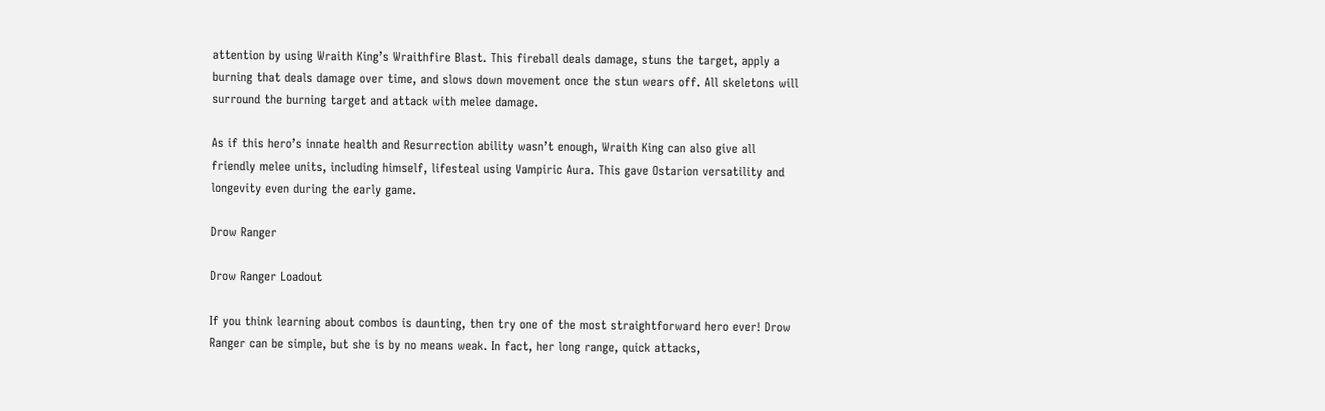attention by using Wraith King’s Wraithfire Blast. This fireball deals damage, stuns the target, apply a burning that deals damage over time, and slows down movement once the stun wears off. All skeletons will surround the burning target and attack with melee damage.

As if this hero’s innate health and Resurrection ability wasn’t enough, Wraith King can also give all friendly melee units, including himself, lifesteal using Vampiric Aura. This gave Ostarion versatility and longevity even during the early game.

Drow Ranger

Drow Ranger Loadout

If you think learning about combos is daunting, then try one of the most straightforward hero ever! Drow Ranger can be simple, but she is by no means weak. In fact, her long range, quick attacks,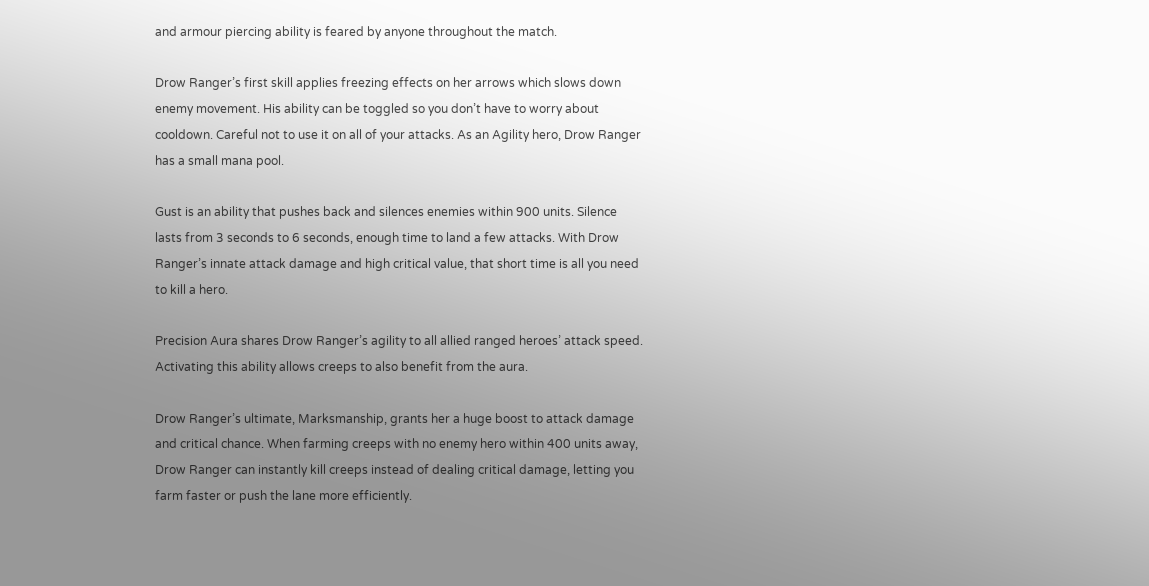and armour piercing ability is feared by anyone throughout the match.

Drow Ranger’s first skill applies freezing effects on her arrows which slows down enemy movement. His ability can be toggled so you don’t have to worry about cooldown. Careful not to use it on all of your attacks. As an Agility hero, Drow Ranger has a small mana pool.

Gust is an ability that pushes back and silences enemies within 900 units. Silence lasts from 3 seconds to 6 seconds, enough time to land a few attacks. With Drow Ranger’s innate attack damage and high critical value, that short time is all you need to kill a hero.

Precision Aura shares Drow Ranger’s agility to all allied ranged heroes’ attack speed. Activating this ability allows creeps to also benefit from the aura.

Drow Ranger’s ultimate, Marksmanship, grants her a huge boost to attack damage and critical chance. When farming creeps with no enemy hero within 400 units away, Drow Ranger can instantly kill creeps instead of dealing critical damage, letting you farm faster or push the lane more efficiently.